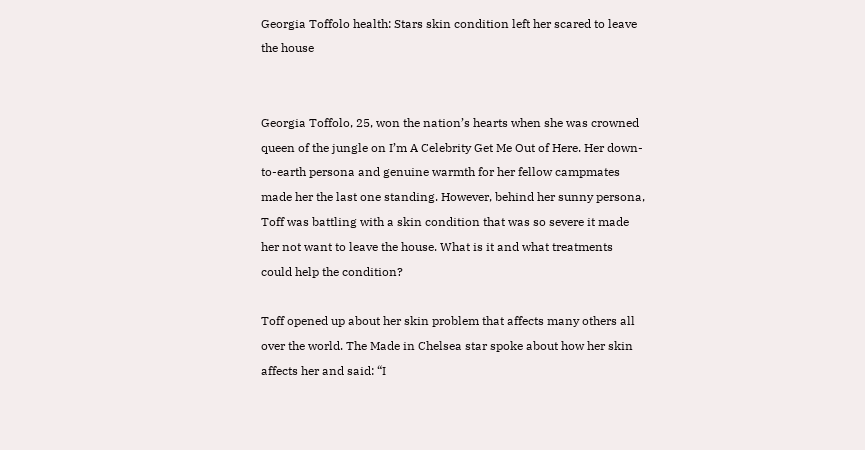Georgia Toffolo health: Stars skin condition left her scared to leave the house


Georgia Toffolo, 25, won the nation’s hearts when she was crowned queen of the jungle on I’m A Celebrity Get Me Out of Here. Her down-to-earth persona and genuine warmth for her fellow campmates made her the last one standing. However, behind her sunny persona, Toff was battling with a skin condition that was so severe it made her not want to leave the house. What is it and what treatments could help the condition?

Toff opened up about her skin problem that affects many others all over the world. The Made in Chelsea star spoke about how her skin affects her and said: “I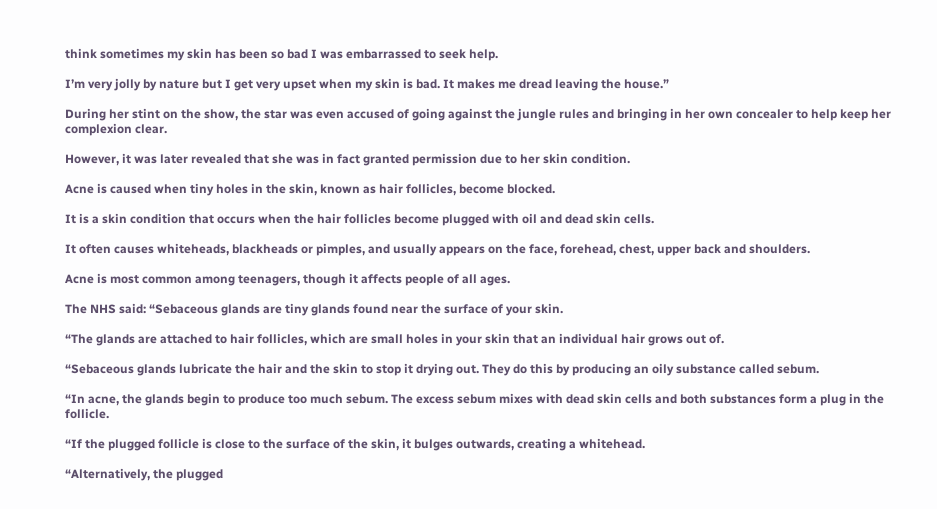think sometimes my skin has been so bad I was embarrassed to seek help.

I’m very jolly by nature but I get very upset when my skin is bad. It makes me dread leaving the house.”

During her stint on the show, the star was even accused of going against the jungle rules and bringing in her own concealer to help keep her complexion clear.

However, it was later revealed that she was in fact granted permission due to her skin condition.

Acne is caused when tiny holes in the skin, known as hair follicles, become blocked.

It is a skin condition that occurs when the hair follicles become plugged with oil and dead skin cells.

It often causes whiteheads, blackheads or pimples, and usually appears on the face, forehead, chest, upper back and shoulders.

Acne is most common among teenagers, though it affects people of all ages.

The NHS said: “Sebaceous glands are tiny glands found near the surface of your skin.

“The glands are attached to hair follicles, which are small holes in your skin that an individual hair grows out of.

“Sebaceous glands lubricate the hair and the skin to stop it drying out. They do this by producing an oily substance called sebum.

“In acne, the glands begin to produce too much sebum. The excess sebum mixes with dead skin cells and both substances form a plug in the follicle.

“If the plugged follicle is close to the surface of the skin, it bulges outwards, creating a whitehead.

“Alternatively, the plugged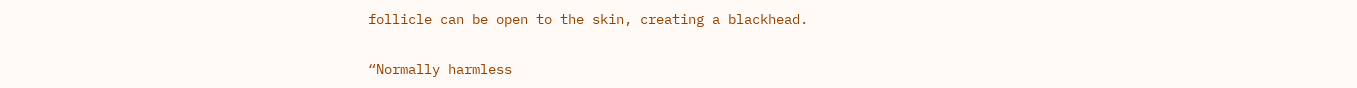follicle can be open to the skin, creating a blackhead.

“Normally harmless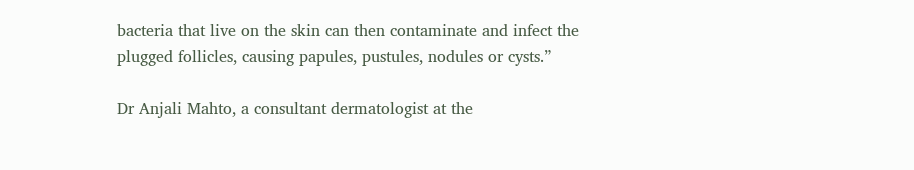bacteria that live on the skin can then contaminate and infect the plugged follicles, causing papules, pustules, nodules or cysts.”

Dr Anjali Mahto, a consultant dermatologist at the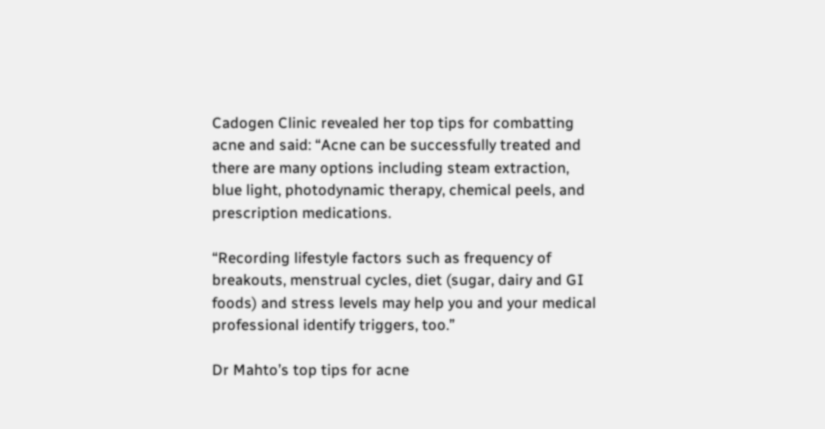Cadogen Clinic revealed her top tips for combatting acne and said: “Acne can be successfully treated and there are many options including steam extraction, blue light, photodynamic therapy, chemical peels, and prescription medications.

“Recording lifestyle factors such as frequency of breakouts, menstrual cycles, diet (sugar, dairy and GI foods) and stress levels may help you and your medical professional identify triggers, too.”

Dr Mahto’s top tips for acne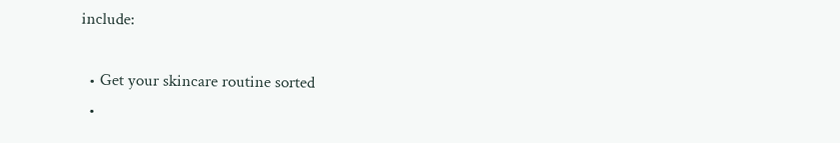include:

  • Get your skincare routine sorted
  •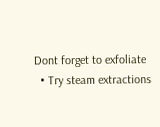Dont forget to exfoliate
  • Try steam extractions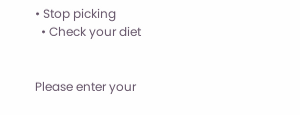• Stop picking
  • Check your diet


Please enter your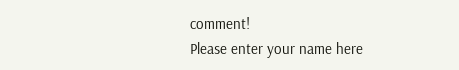comment!
Please enter your name here